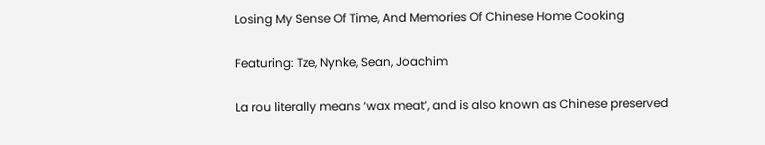Losing My Sense Of Time, And Memories Of Chinese Home Cooking

Featuring: Tze, Nynke, Sean, Joachim

La rou literally means ‘wax meat’, and is also known as Chinese preserved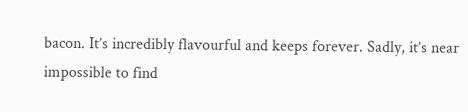bacon. It’s incredibly flavourful and keeps forever. Sadly, it’s near impossible to find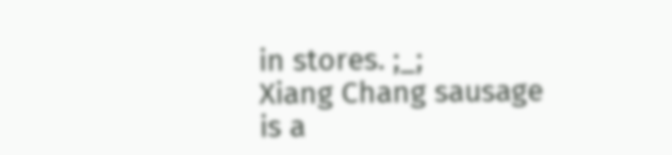in stores. ;_;
Xiang Chang sausage is a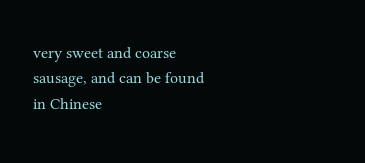very sweet and coarse sausage, and can be found in Chinese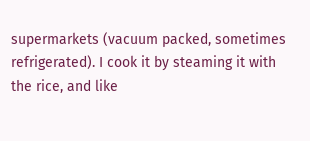supermarkets (vacuum packed, sometimes refrigerated). I cook it by steaming it with the rice, and like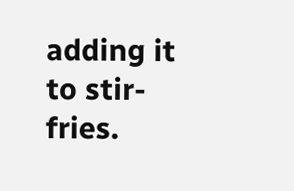adding it to stir-fries.